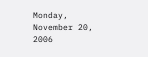Monday, November 20, 2006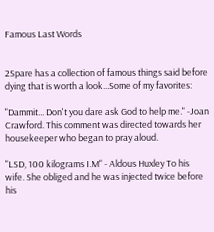Famous Last Words


2Spare has a collection of famous things said before dying that is worth a look...Some of my favorites:

"Dammit... Don't you dare ask God to help me." -Joan Crawford. This comment was directed towards her housekeeper who began to pray aloud.

"LSD, 100 kilograms I.M" - Aldous Huxley To his wife. She obliged and he was injected twice before his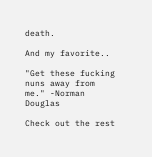death.

And my favorite..

"Get these fucking nuns away from me." -Norman Douglas

Check out the rest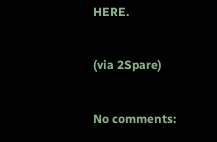HERE.

(via 2Spare)

No comments: